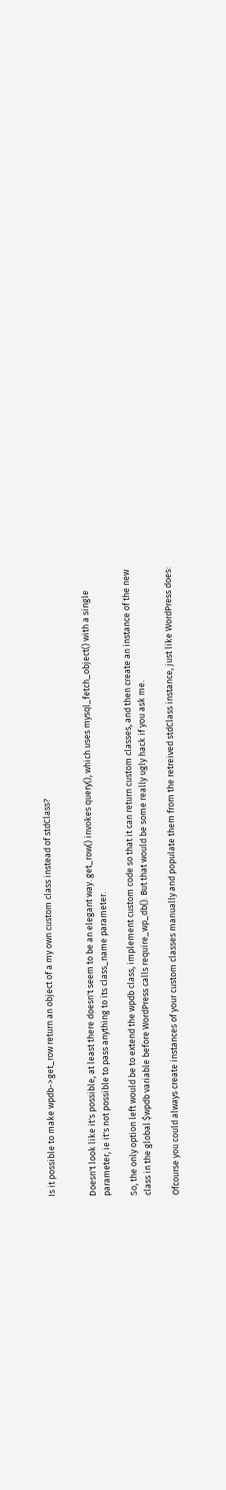Is it possible to make wpdb->get_row return an object of a my own custom class instead of stdClass?


Doesn't look like it's possible, at least there doesn't seem to be an elegant way. get_row() invokes query(), which uses mysql_fetch_object() with a single parameter, ie it's not possible to pass anything to its class_name parameter.

So, the only option left would be to extend the wpdb class, implement custom code so that it can return custom classes, and then create an instance of the new class in the global $wpdb variable before WordPress calls require_wp_db(). But that would be some really ugly hack if you ask me.

Ofcourse you could always create instances of your custom classes manually and populate them from the retreived stdClass instance, just like WordPress does: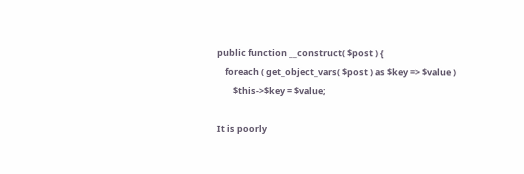public function __construct( $post ) {
    foreach ( get_object_vars( $post ) as $key => $value )
        $this->$key = $value;

It is poorly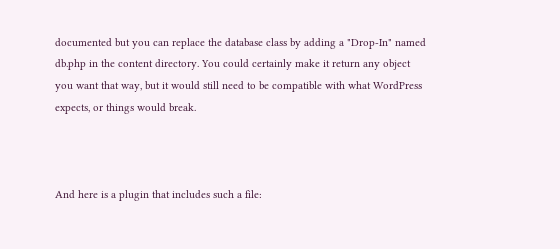documented but you can replace the database class by adding a "Drop-In" named db.php in the content directory. You could certainly make it return any object you want that way, but it would still need to be compatible with what WordPress expects, or things would break.



And here is a plugin that includes such a file: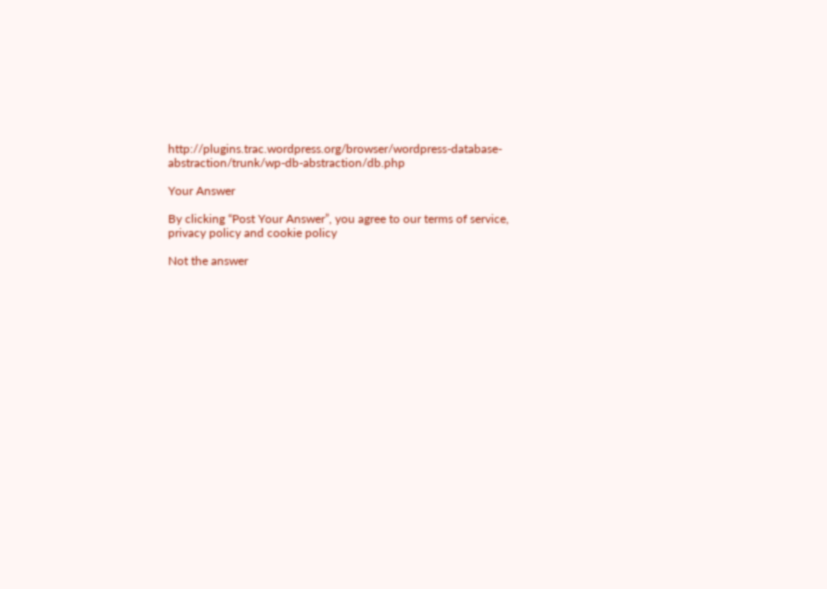http://plugins.trac.wordpress.org/browser/wordpress-database-abstraction/trunk/wp-db-abstraction/db.php

Your Answer

By clicking “Post Your Answer”, you agree to our terms of service, privacy policy and cookie policy

Not the answer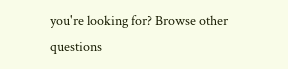you're looking for? Browse other questions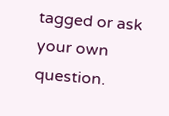tagged or ask your own question.